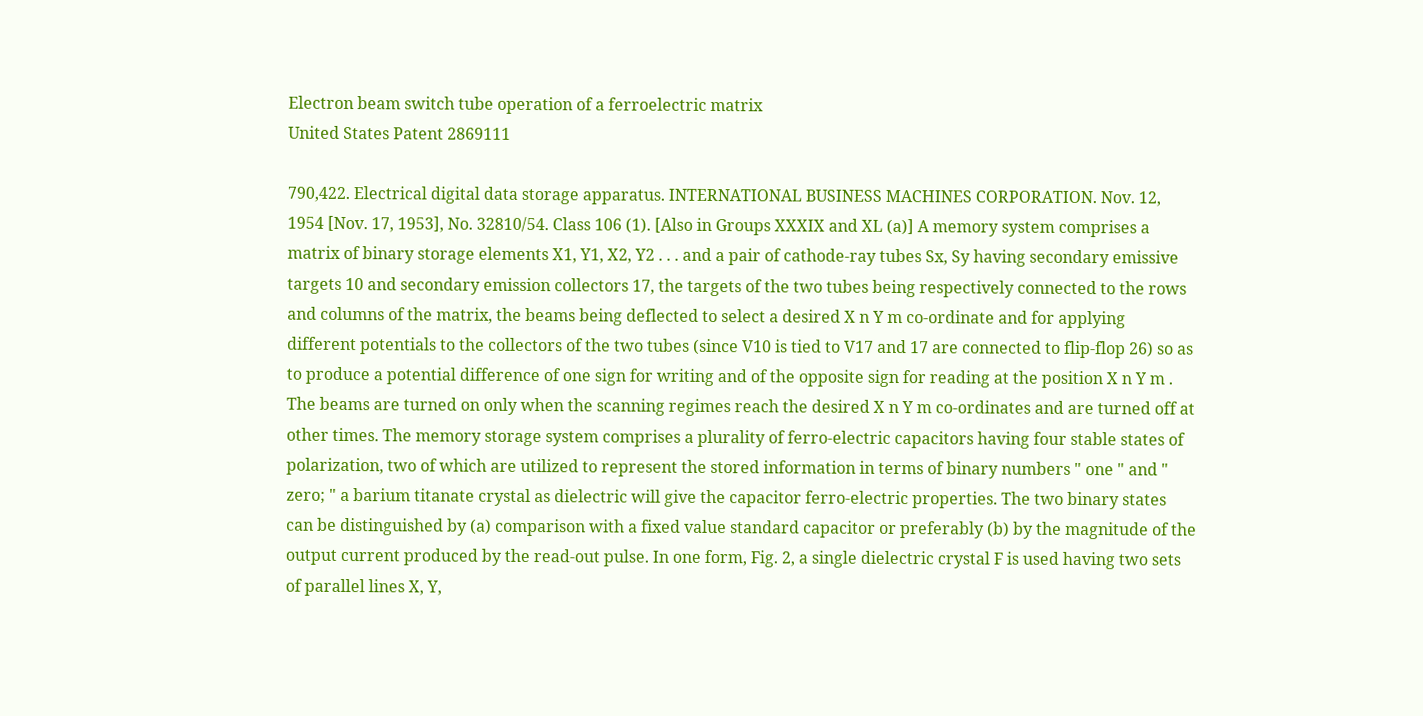Electron beam switch tube operation of a ferroelectric matrix
United States Patent 2869111

790,422. Electrical digital data storage apparatus. INTERNATIONAL BUSINESS MACHINES CORPORATION. Nov. 12, 1954 [Nov. 17, 1953], No. 32810/54. Class 106 (1). [Also in Groups XXXIX and XL (a)] A memory system comprises a matrix of binary storage elements X1, Y1, X2, Y2 . . . and a pair of cathode-ray tubes Sx, Sy having secondary emissive targets 10 and secondary emission collectors 17, the targets of the two tubes being respectively connected to the rows and columns of the matrix, the beams being deflected to select a desired X n Y m co-ordinate and for applying different potentials to the collectors of the two tubes (since V10 is tied to V17 and 17 are connected to flip-flop 26) so as to produce a potential difference of one sign for writing and of the opposite sign for reading at the position X n Y m . The beams are turned on only when the scanning regimes reach the desired X n Y m co-ordinates and are turned off at other times. The memory storage system comprises a plurality of ferro-electric capacitors having four stable states of polarization, two of which are utilized to represent the stored information in terms of binary numbers " one " and " zero; " a barium titanate crystal as dielectric will give the capacitor ferro-electric properties. The two binary states can be distinguished by (a) comparison with a fixed value standard capacitor or preferably (b) by the magnitude of the output current produced by the read-out pulse. In one form, Fig. 2, a single dielectric crystal F is used having two sets of parallel lines X, Y,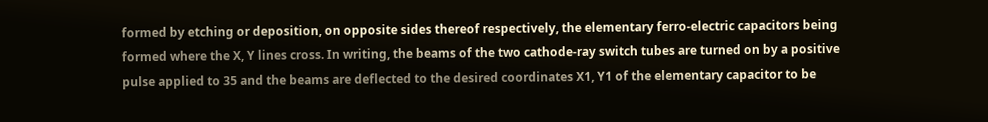formed by etching or deposition, on opposite sides thereof respectively, the elementary ferro-electric capacitors being formed where the X, Y lines cross. In writing, the beams of the two cathode-ray switch tubes are turned on by a positive pulse applied to 35 and the beams are deflected to the desired coordinates X1, Y1 of the elementary capacitor to be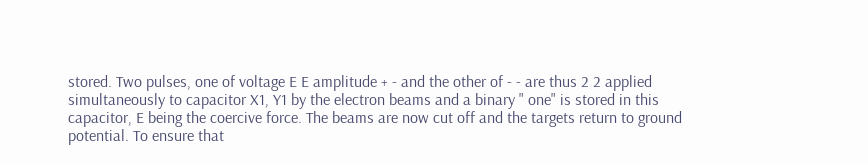stored. Two pulses, one of voltage E E amplitude + - and the other of - - are thus 2 2 applied simultaneously to capacitor X1, Y1 by the electron beams and a binary " one" is stored in this capacitor, E being the coercive force. The beams are now cut off and the targets return to ground potential. To ensure that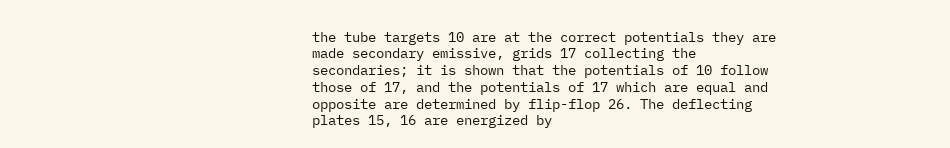the tube targets 10 are at the correct potentials they are made secondary emissive, grids 17 collecting the secondaries; it is shown that the potentials of 10 follow those of 17, and the potentials of 17 which are equal and opposite are determined by flip-flop 26. The deflecting plates 15, 16 are energized by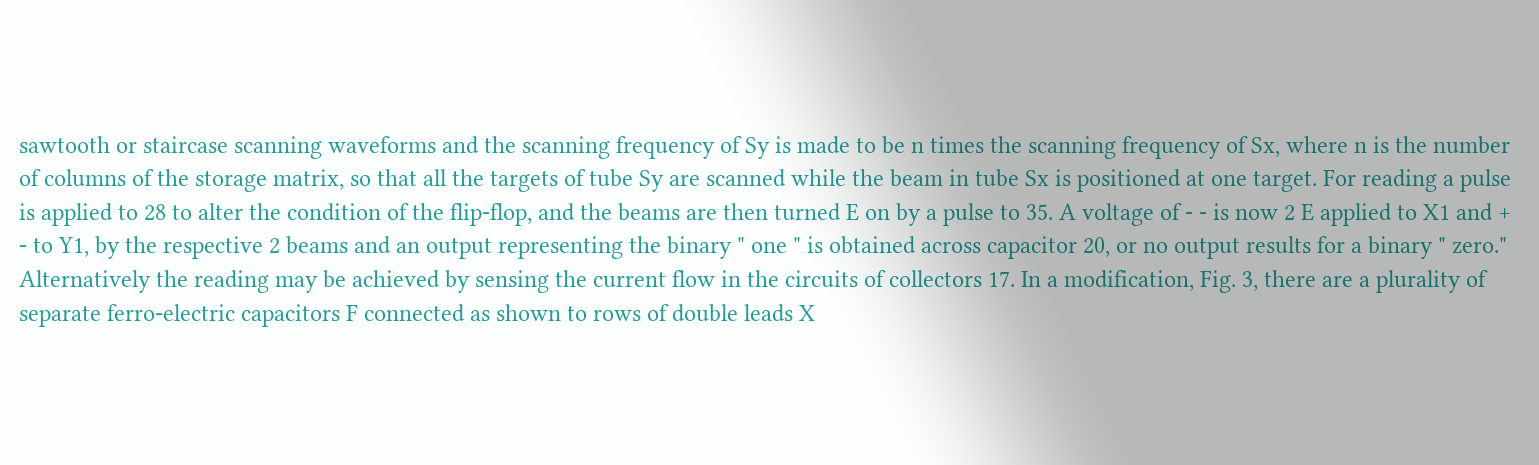sawtooth or staircase scanning waveforms and the scanning frequency of Sy is made to be n times the scanning frequency of Sx, where n is the number of columns of the storage matrix, so that all the targets of tube Sy are scanned while the beam in tube Sx is positioned at one target. For reading a pulse is applied to 28 to alter the condition of the flip-flop, and the beams are then turned E on by a pulse to 35. A voltage of - - is now 2 E applied to X1 and + - to Y1, by the respective 2 beams and an output representing the binary " one " is obtained across capacitor 20, or no output results for a binary " zero." Alternatively the reading may be achieved by sensing the current flow in the circuits of collectors 17. In a modification, Fig. 3, there are a plurality of separate ferro-electric capacitors F connected as shown to rows of double leads X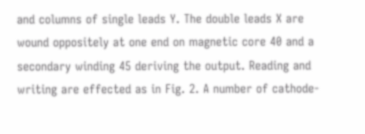and columns of single leads Y. The double leads X are wound oppositely at one end on magnetic core 40 and a secondary winding 45 deriving the output. Reading and writing are effected as in Fig. 2. A number of cathode-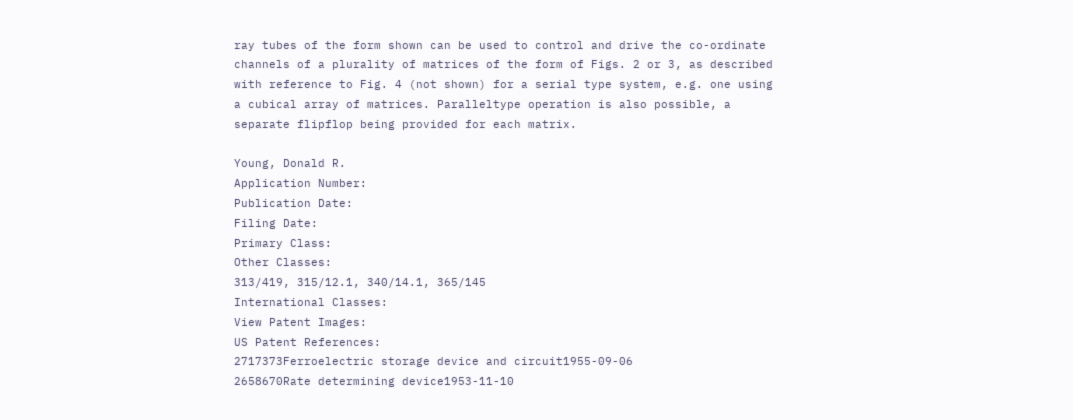ray tubes of the form shown can be used to control and drive the co-ordinate channels of a plurality of matrices of the form of Figs. 2 or 3, as described with reference to Fig. 4 (not shown) for a serial type system, e.g. one using a cubical array of matrices. Paralleltype operation is also possible, a separate flipflop being provided for each matrix.

Young, Donald R.
Application Number:
Publication Date:
Filing Date:
Primary Class:
Other Classes:
313/419, 315/12.1, 340/14.1, 365/145
International Classes:
View Patent Images:
US Patent References:
2717373Ferroelectric storage device and circuit1955-09-06
2658670Rate determining device1953-11-10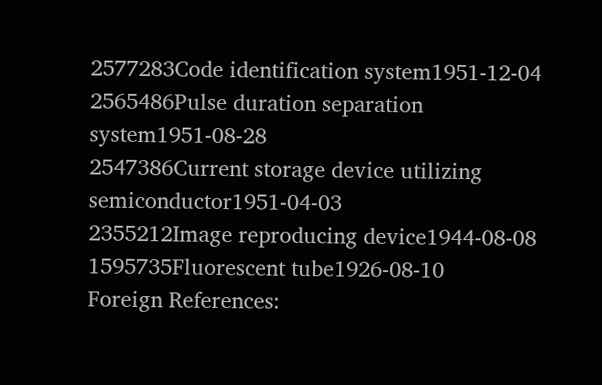2577283Code identification system1951-12-04
2565486Pulse duration separation system1951-08-28
2547386Current storage device utilizing semiconductor1951-04-03
2355212Image reproducing device1944-08-08
1595735Fluorescent tube1926-08-10
Foreign References: